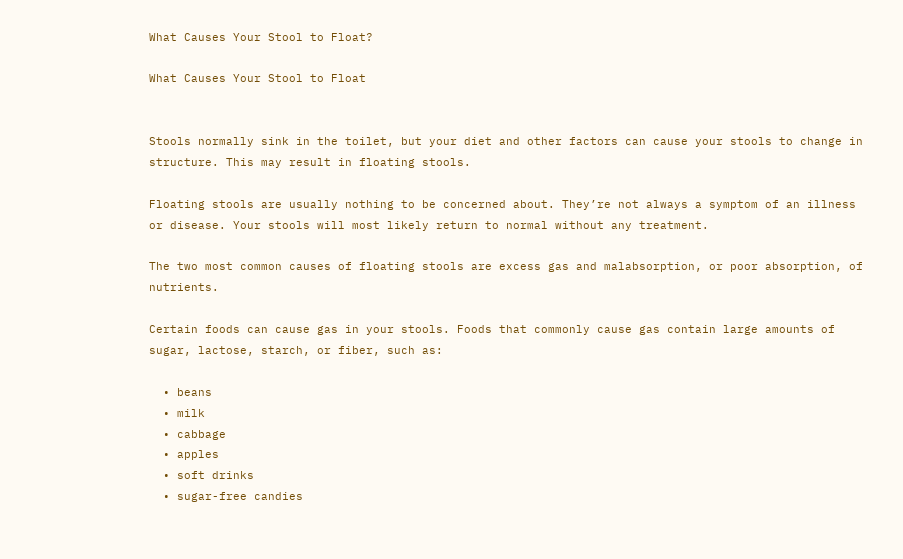What Causes Your Stool to Float?

What Causes Your Stool to Float


Stools normally sink in the toilet, but your diet and other factors can cause your stools to change in structure. This may result in floating stools.

Floating stools are usually nothing to be concerned about. They’re not always a symptom of an illness or disease. Your stools will most likely return to normal without any treatment.

The two most common causes of floating stools are excess gas and malabsorption, or poor absorption, of nutrients.

Certain foods can cause gas in your stools. Foods that commonly cause gas contain large amounts of sugar, lactose, starch, or fiber, such as:

  • beans
  • milk
  • cabbage
  • apples
  • soft drinks
  • sugar-free candies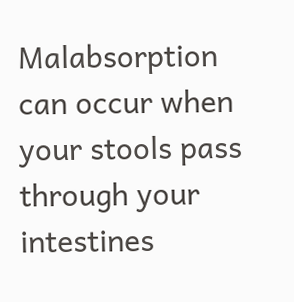Malabsorption can occur when your stools pass through your intestines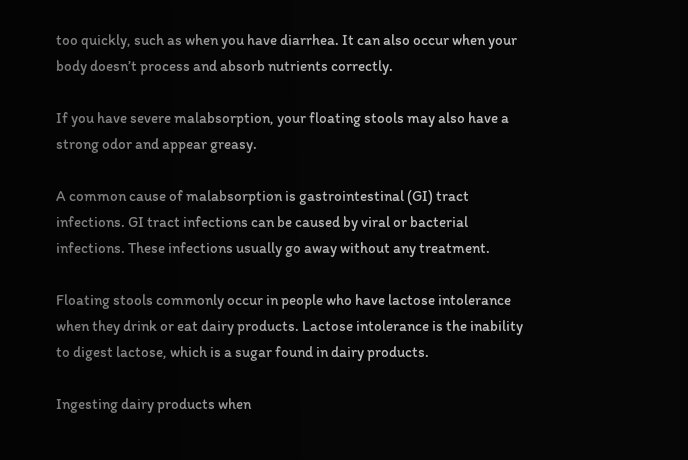too quickly, such as when you have diarrhea. It can also occur when your body doesn’t process and absorb nutrients correctly.

If you have severe malabsorption, your floating stools may also have a strong odor and appear greasy.

A common cause of malabsorption is gastrointestinal (GI) tract infections. GI tract infections can be caused by viral or bacterial infections. These infections usually go away without any treatment.

Floating stools commonly occur in people who have lactose intolerance when they drink or eat dairy products. Lactose intolerance is the inability to digest lactose, which is a sugar found in dairy products.

Ingesting dairy products when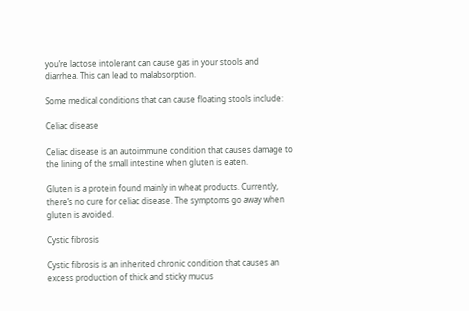you’re lactose intolerant can cause gas in your stools and diarrhea. This can lead to malabsorption.

Some medical conditions that can cause floating stools include:

Celiac disease

Celiac disease is an autoimmune condition that causes damage to the lining of the small intestine when gluten is eaten.

Gluten is a protein found mainly in wheat products. Currently, there’s no cure for celiac disease. The symptoms go away when gluten is avoided.

Cystic fibrosis

Cystic fibrosis is an inherited chronic condition that causes an excess production of thick and sticky mucus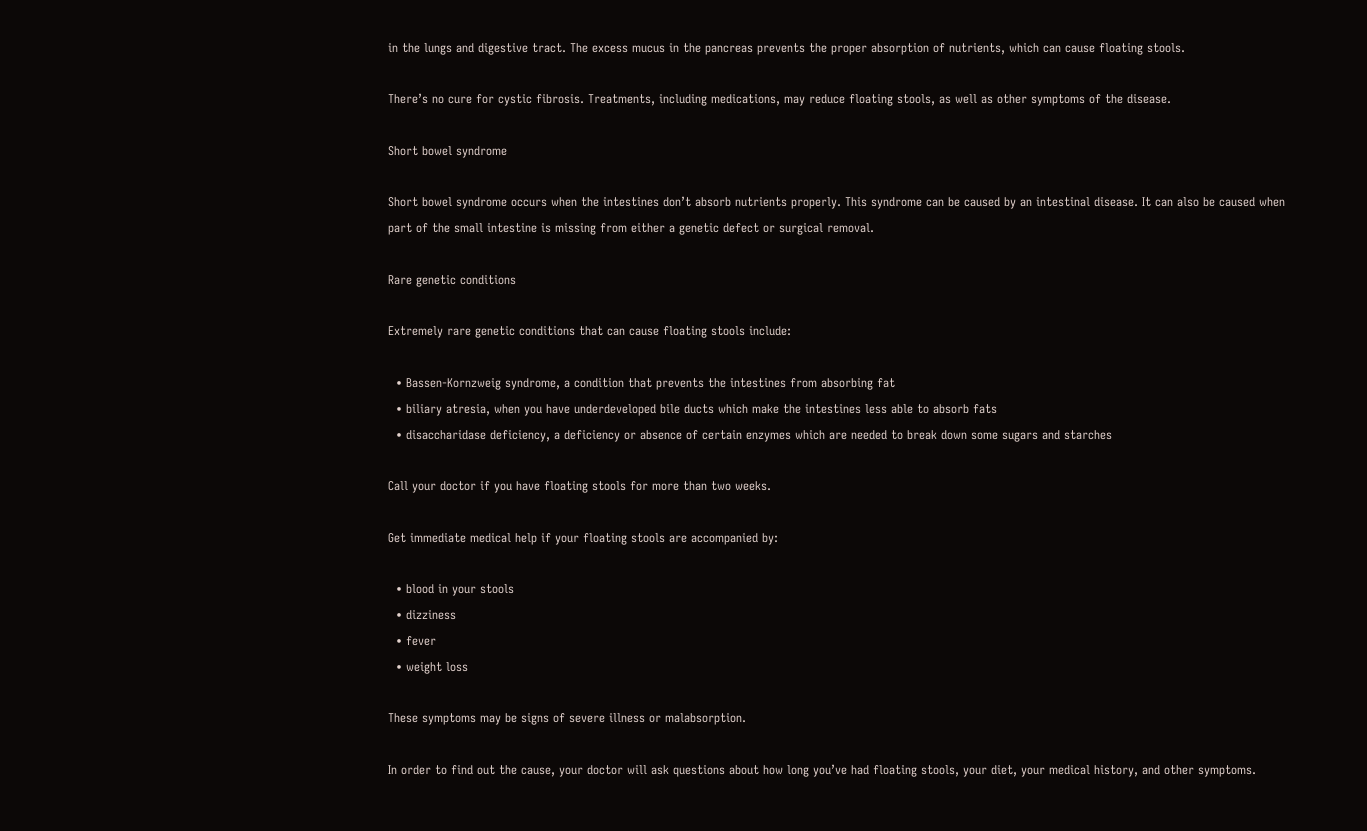in the lungs and digestive tract. The excess mucus in the pancreas prevents the proper absorption of nutrients, which can cause floating stools.

There’s no cure for cystic fibrosis. Treatments, including medications, may reduce floating stools, as well as other symptoms of the disease.

Short bowel syndrome

Short bowel syndrome occurs when the intestines don’t absorb nutrients properly. This syndrome can be caused by an intestinal disease. It can also be caused when part of the small intestine is missing from either a genetic defect or surgical removal.

Rare genetic conditions

Extremely rare genetic conditions that can cause floating stools include:

  • Bassen-Kornzweig syndrome, a condition that prevents the intestines from absorbing fat
  • biliary atresia, when you have underdeveloped bile ducts which make the intestines less able to absorb fats
  • disaccharidase deficiency, a deficiency or absence of certain enzymes which are needed to break down some sugars and starches

Call your doctor if you have floating stools for more than two weeks.

Get immediate medical help if your floating stools are accompanied by:

  • blood in your stools
  • dizziness
  • fever
  • weight loss

These symptoms may be signs of severe illness or malabsorption.

In order to find out the cause, your doctor will ask questions about how long you’ve had floating stools, your diet, your medical history, and other symptoms.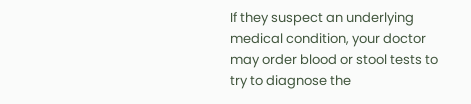If they suspect an underlying medical condition, your doctor may order blood or stool tests to try to diagnose the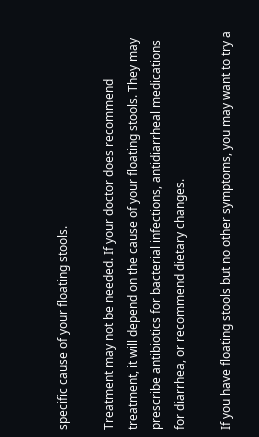specific cause of your floating stools.

Treatment may not be needed. If your doctor does recommend treatment, it will depend on the cause of your floating stools. They may prescribe antibiotics for bacterial infections, antidiarrheal medications for diarrhea, or recommend dietary changes.

If you have floating stools but no other symptoms, you may want to try a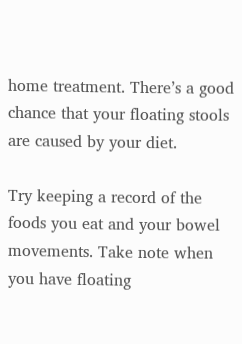home treatment. There’s a good chance that your floating stools are caused by your diet.

Try keeping a record of the foods you eat and your bowel movements. Take note when you have floating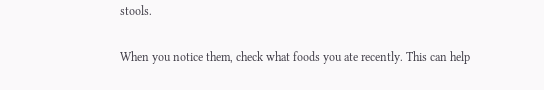stools.

When you notice them, check what foods you ate recently. This can help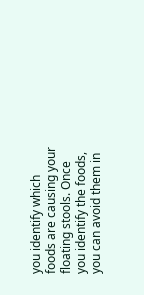you identify which foods are causing your floating stools. Once you identify the foods, you can avoid them in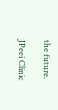the future.

JPeei Clinic